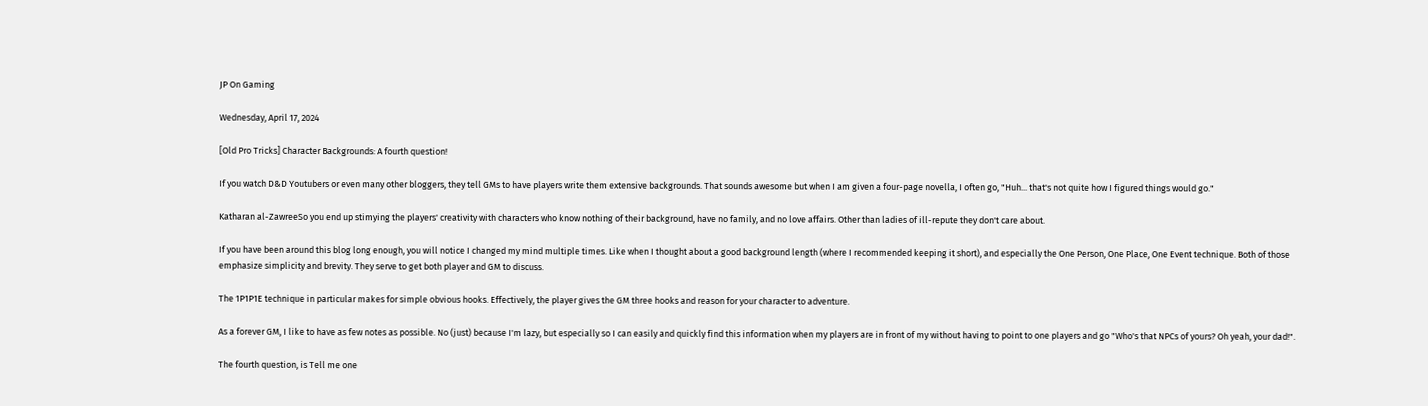JP On Gaming

Wednesday, April 17, 2024

[Old Pro Tricks] Character Backgrounds: A fourth question!

If you watch D&D Youtubers or even many other bloggers, they tell GMs to have players write them extensive backgrounds. That sounds awesome but when I am given a four-page novella, I often go, "Huh... that's not quite how I figured things would go."

Katharan al-ZawreeSo you end up stimying the players' creativity with characters who know nothing of their background, have no family, and no love affairs. Other than ladies of ill-repute they don't care about.

If you have been around this blog long enough, you will notice I changed my mind multiple times. Like when I thought about a good background length (where I recommended keeping it short), and especially the One Person, One Place, One Event technique. Both of those emphasize simplicity and brevity. They serve to get both player and GM to discuss.

The 1P1P1E technique in particular makes for simple obvious hooks. Effectively, the player gives the GM three hooks and reason for your character to adventure.

As a forever GM, I like to have as few notes as possible. No (just) because I'm lazy, but especially so I can easily and quickly find this information when my players are in front of my without having to point to one players and go "Who's that NPCs of yours? Oh yeah, your dad!".

The fourth question, is Tell me one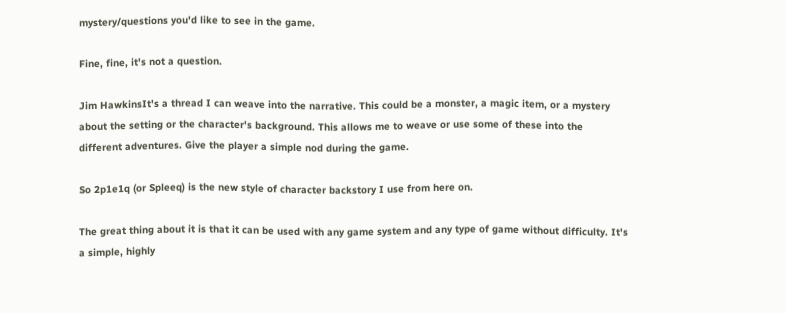mystery/questions you'd like to see in the game.

Fine, fine, it's not a question.

Jim HawkinsIt's a thread I can weave into the narrative. This could be a monster, a magic item, or a mystery about the setting or the character's background. This allows me to weave or use some of these into the different adventures. Give the player a simple nod during the game.

So 2p1e1q (or Spleeq) is the new style of character backstory I use from here on.

The great thing about it is that it can be used with any game system and any type of game without difficulty. It's a simple, highly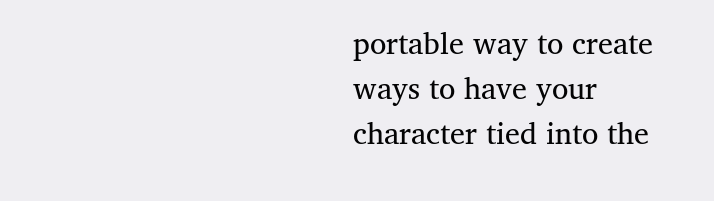portable way to create ways to have your character tied into the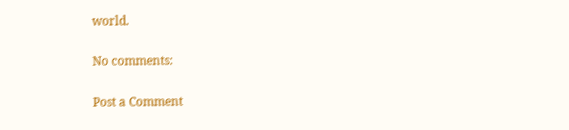world.

No comments:

Post a Comment